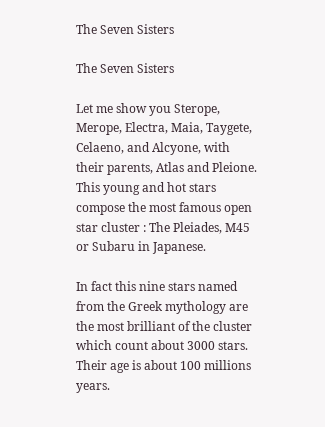The Seven Sisters

The Seven Sisters

Let me show you Sterope, Merope, Electra, Maia, Taygete, Celaeno, and Alcyone, with their parents, Atlas and Pleione. This young and hot stars compose the most famous open star cluster : The Pleiades, M45 or Subaru in Japanese.

In fact this nine stars named from the Greek mythology are the most brilliant of the cluster which count about 3000 stars. Their age is about 100 millions years.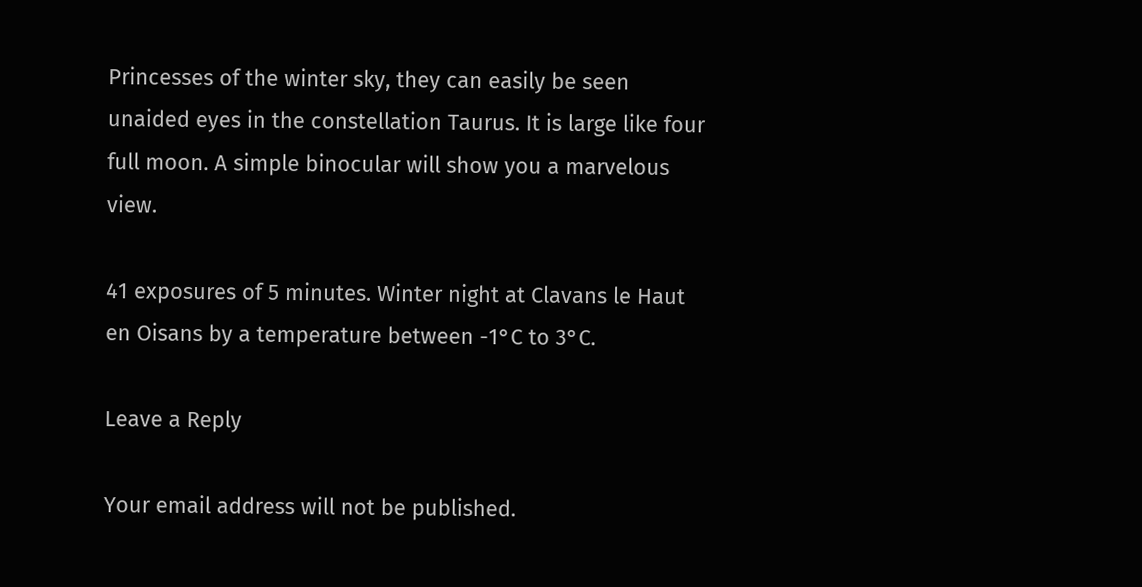Princesses of the winter sky, they can easily be seen unaided eyes in the constellation Taurus. It is large like four full moon. A simple binocular will show you a marvelous view.

41 exposures of 5 minutes. Winter night at Clavans le Haut en Oisans by a temperature between -1°C to 3°C.

Leave a Reply

Your email address will not be published.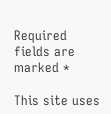Required fields are marked *

This site uses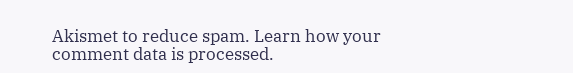Akismet to reduce spam. Learn how your comment data is processed.